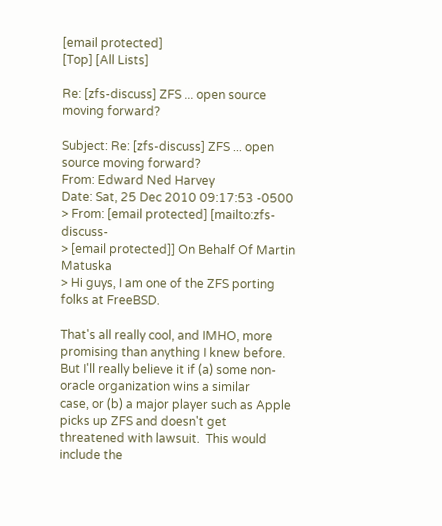[email protected]
[Top] [All Lists]

Re: [zfs-discuss] ZFS ... open source moving forward?

Subject: Re: [zfs-discuss] ZFS ... open source moving forward?
From: Edward Ned Harvey
Date: Sat, 25 Dec 2010 09:17:53 -0500
> From: [email protected] [mailto:zfs-discuss-
> [email protected]] On Behalf Of Martin Matuska
> Hi guys, I am one of the ZFS porting folks at FreeBSD.

That's all really cool, and IMHO, more promising than anything I knew before.
But I'll really believe it if (a) some non-oracle organization wins a similar
case, or (b) a major player such as Apple picks up ZFS and doesn't get
threatened with lawsuit.  This would include the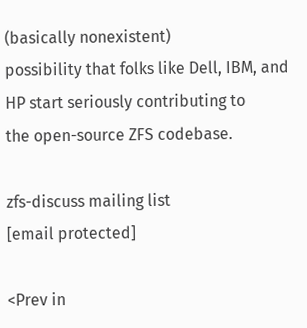(basically nonexistent)
possibility that folks like Dell, IBM, and HP start seriously contributing to
the open-source ZFS codebase.

zfs-discuss mailing list
[email protected]

<Prev in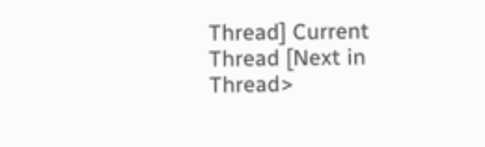Thread] Current Thread [Next in Thread>